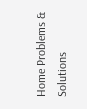Home Problems & Solutions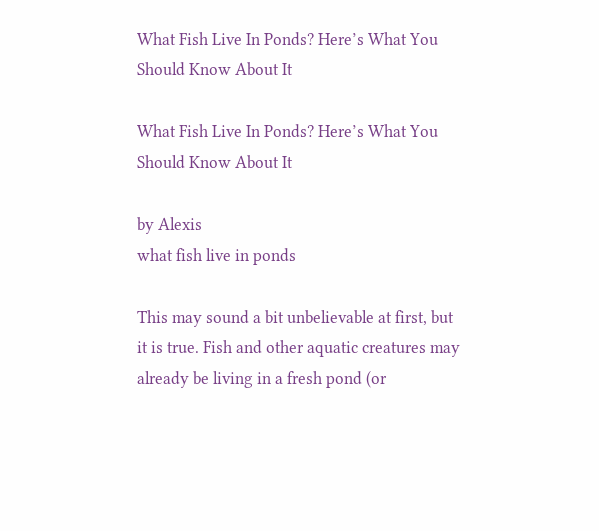What Fish Live In Ponds? Here’s What You Should Know About It

What Fish Live In Ponds? Here’s What You Should Know About It

by Alexis
what fish live in ponds

This may sound a bit unbelievable at first, but it is true. Fish and other aquatic creatures may already be living in a fresh pond (or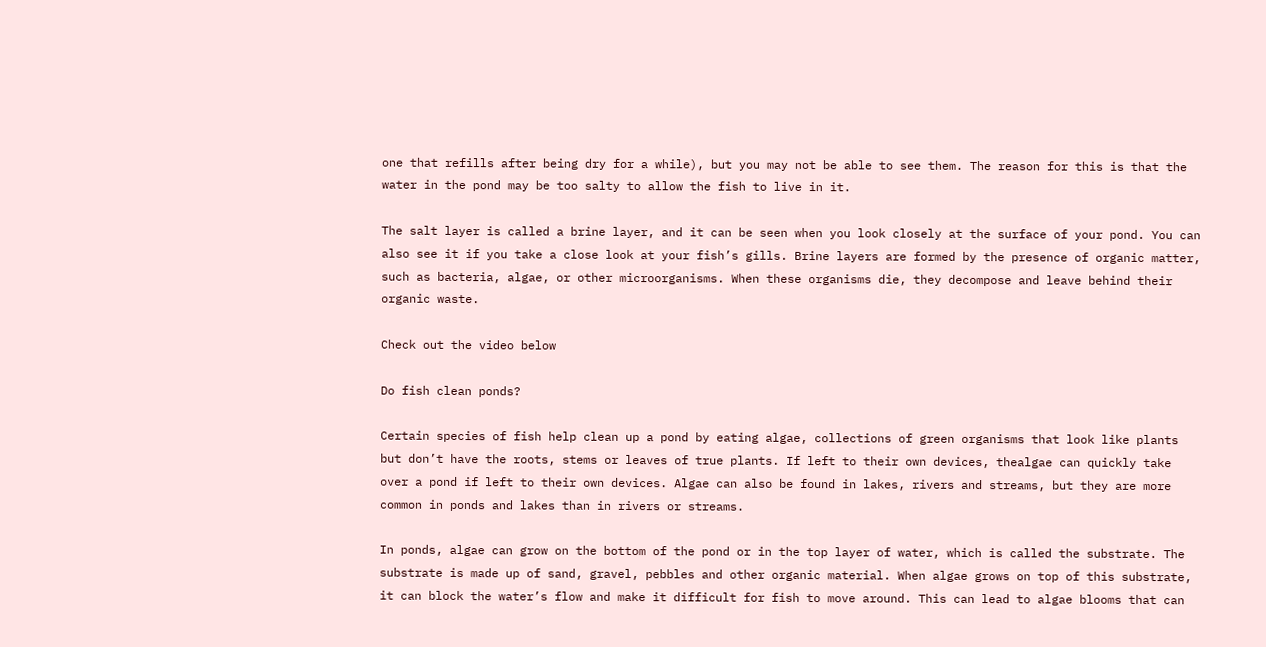one that refills after being dry for a while), but you may not be able to see them. The reason for this is that the water in the pond may be too salty to allow the fish to live in it.

The salt layer is called a brine layer, and it can be seen when you look closely at the surface of your pond. You can also see it if you take a close look at your fish’s gills. Brine layers are formed by the presence of organic matter, such as bacteria, algae, or other microorganisms. When these organisms die, they decompose and leave behind their organic waste.

Check out the video below

Do fish clean ponds?

Certain species of fish help clean up a pond by eating algae, collections of green organisms that look like plants but don’t have the roots, stems or leaves of true plants. If left to their own devices, thealgae can quickly take over a pond if left to their own devices. Algae can also be found in lakes, rivers and streams, but they are more common in ponds and lakes than in rivers or streams.

In ponds, algae can grow on the bottom of the pond or in the top layer of water, which is called the substrate. The substrate is made up of sand, gravel, pebbles and other organic material. When algae grows on top of this substrate, it can block the water’s flow and make it difficult for fish to move around. This can lead to algae blooms that can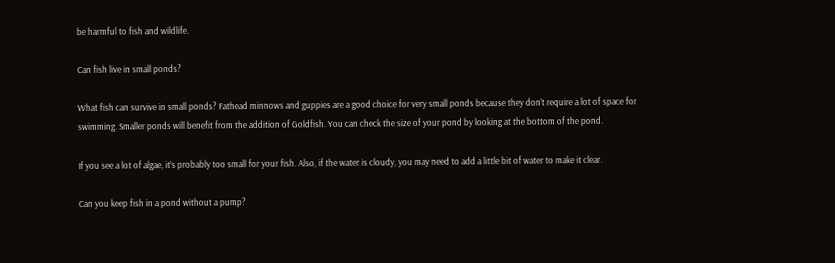be harmful to fish and wildlife.

Can fish live in small ponds?

What fish can survive in small ponds? Fathead minnows and guppies are a good choice for very small ponds because they don’t require a lot of space for swimming. Smaller ponds will benefit from the addition of Goldfish. You can check the size of your pond by looking at the bottom of the pond.

If you see a lot of algae, it’s probably too small for your fish. Also, if the water is cloudy, you may need to add a little bit of water to make it clear.

Can you keep fish in a pond without a pump?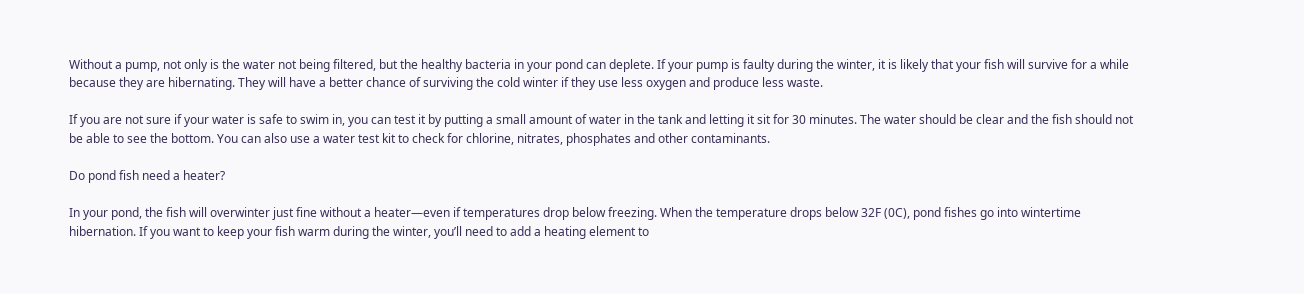Without a pump, not only is the water not being filtered, but the healthy bacteria in your pond can deplete. If your pump is faulty during the winter, it is likely that your fish will survive for a while because they are hibernating. They will have a better chance of surviving the cold winter if they use less oxygen and produce less waste.

If you are not sure if your water is safe to swim in, you can test it by putting a small amount of water in the tank and letting it sit for 30 minutes. The water should be clear and the fish should not be able to see the bottom. You can also use a water test kit to check for chlorine, nitrates, phosphates and other contaminants.

Do pond fish need a heater?

In your pond, the fish will overwinter just fine without a heater—even if temperatures drop below freezing. When the temperature drops below 32F (0C), pond fishes go into wintertime hibernation. If you want to keep your fish warm during the winter, you’ll need to add a heating element to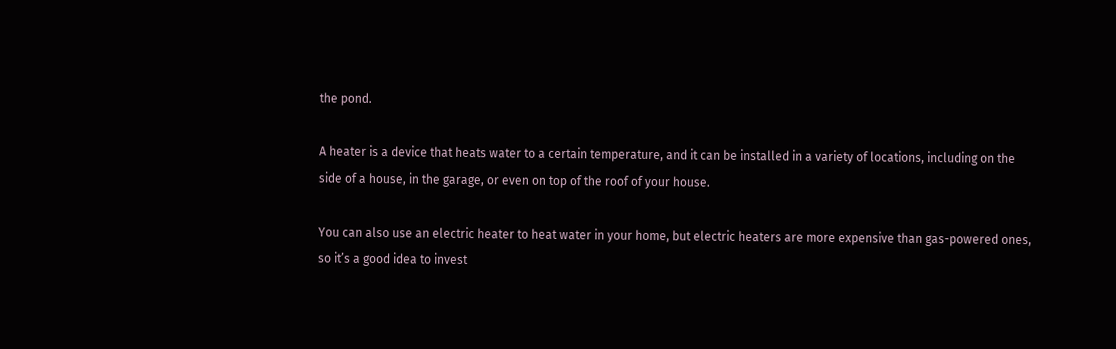the pond.

A heater is a device that heats water to a certain temperature, and it can be installed in a variety of locations, including on the side of a house, in the garage, or even on top of the roof of your house.

You can also use an electric heater to heat water in your home, but electric heaters are more expensive than gas-powered ones, so it’s a good idea to invest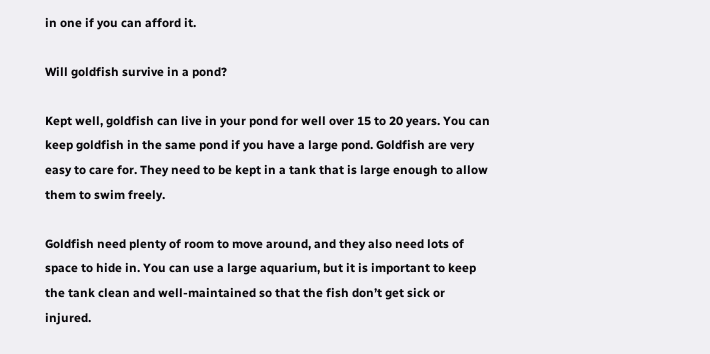in one if you can afford it.

Will goldfish survive in a pond?

Kept well, goldfish can live in your pond for well over 15 to 20 years. You can keep goldfish in the same pond if you have a large pond. Goldfish are very easy to care for. They need to be kept in a tank that is large enough to allow them to swim freely.

Goldfish need plenty of room to move around, and they also need lots of space to hide in. You can use a large aquarium, but it is important to keep the tank clean and well-maintained so that the fish don’t get sick or injured.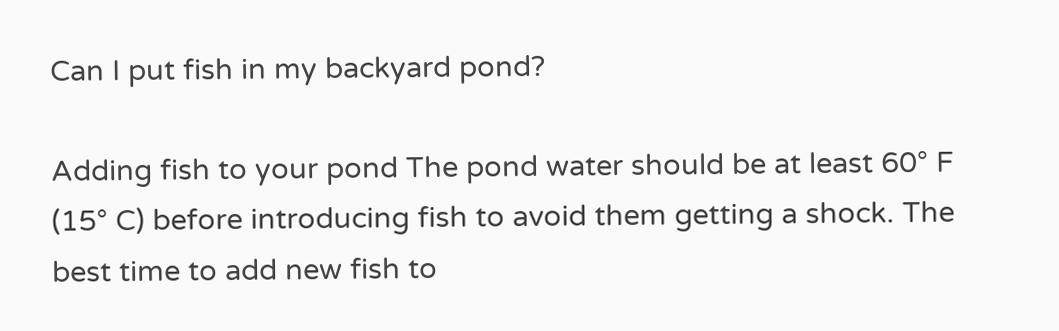Can I put fish in my backyard pond?

Adding fish to your pond The pond water should be at least 60° F (15° C) before introducing fish to avoid them getting a shock. The best time to add new fish to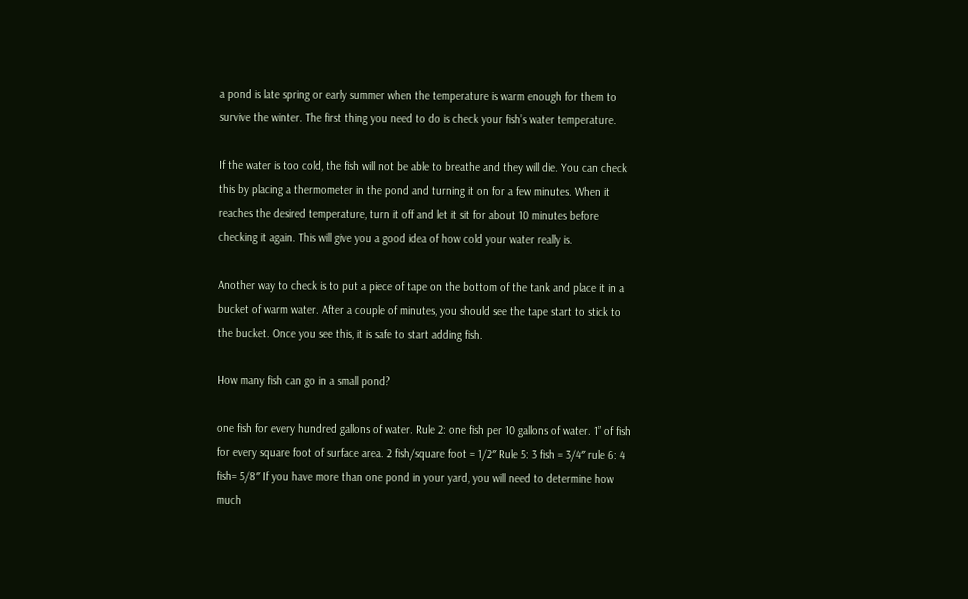a pond is late spring or early summer when the temperature is warm enough for them to survive the winter. The first thing you need to do is check your fish’s water temperature.

If the water is too cold, the fish will not be able to breathe and they will die. You can check this by placing a thermometer in the pond and turning it on for a few minutes. When it reaches the desired temperature, turn it off and let it sit for about 10 minutes before checking it again. This will give you a good idea of how cold your water really is.

Another way to check is to put a piece of tape on the bottom of the tank and place it in a bucket of warm water. After a couple of minutes, you should see the tape start to stick to the bucket. Once you see this, it is safe to start adding fish.

How many fish can go in a small pond?

one fish for every hundred gallons of water. Rule 2: one fish per 10 gallons of water. 1” of fish for every square foot of surface area. 2 fish/square foot = 1/2″ Rule 5: 3 fish = 3/4″ rule 6: 4 fish= 5/8″ If you have more than one pond in your yard, you will need to determine how much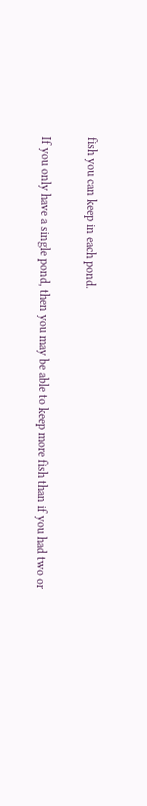fish you can keep in each pond.

If you only have a single pond, then you may be able to keep more fish than if you had two or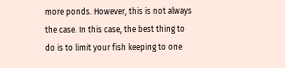more ponds. However, this is not always the case. In this case, the best thing to do is to limit your fish keeping to one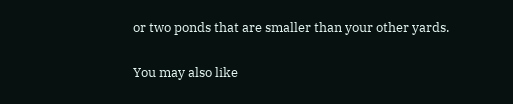or two ponds that are smaller than your other yards.

You may also like